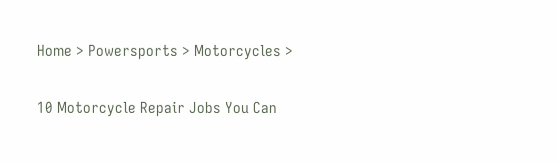Home > Powersports > Motorcycles >

10 Motorcycle Repair Jobs You Can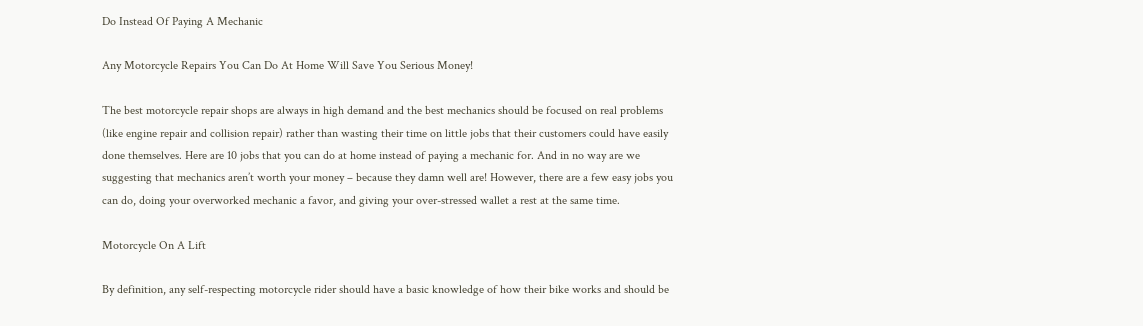Do Instead Of Paying A Mechanic

Any Motorcycle Repairs You Can Do At Home Will Save You Serious Money!

The best motorcycle repair shops are always in high demand and the best mechanics should be focused on real problems (like engine repair and collision repair) rather than wasting their time on little jobs that their customers could have easily done themselves. Here are 10 jobs that you can do at home instead of paying a mechanic for. And in no way are we suggesting that mechanics aren’t worth your money – because they damn well are! However, there are a few easy jobs you can do, doing your overworked mechanic a favor, and giving your over-stressed wallet a rest at the same time.

Motorcycle On A Lift

By definition, any self-respecting motorcycle rider should have a basic knowledge of how their bike works and should be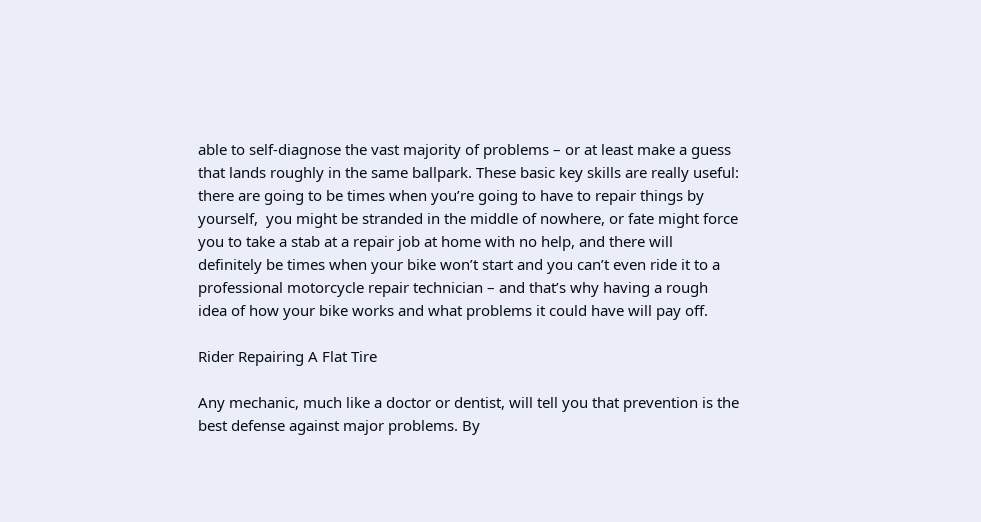able to self-diagnose the vast majority of problems – or at least make a guess that lands roughly in the same ballpark. These basic key skills are really useful: there are going to be times when you’re going to have to repair things by yourself,  you might be stranded in the middle of nowhere, or fate might force you to take a stab at a repair job at home with no help, and there will definitely be times when your bike won’t start and you can’t even ride it to a professional motorcycle repair technician – and that’s why having a rough idea of how your bike works and what problems it could have will pay off.

Rider Repairing A Flat Tire

Any mechanic, much like a doctor or dentist, will tell you that prevention is the best defense against major problems. By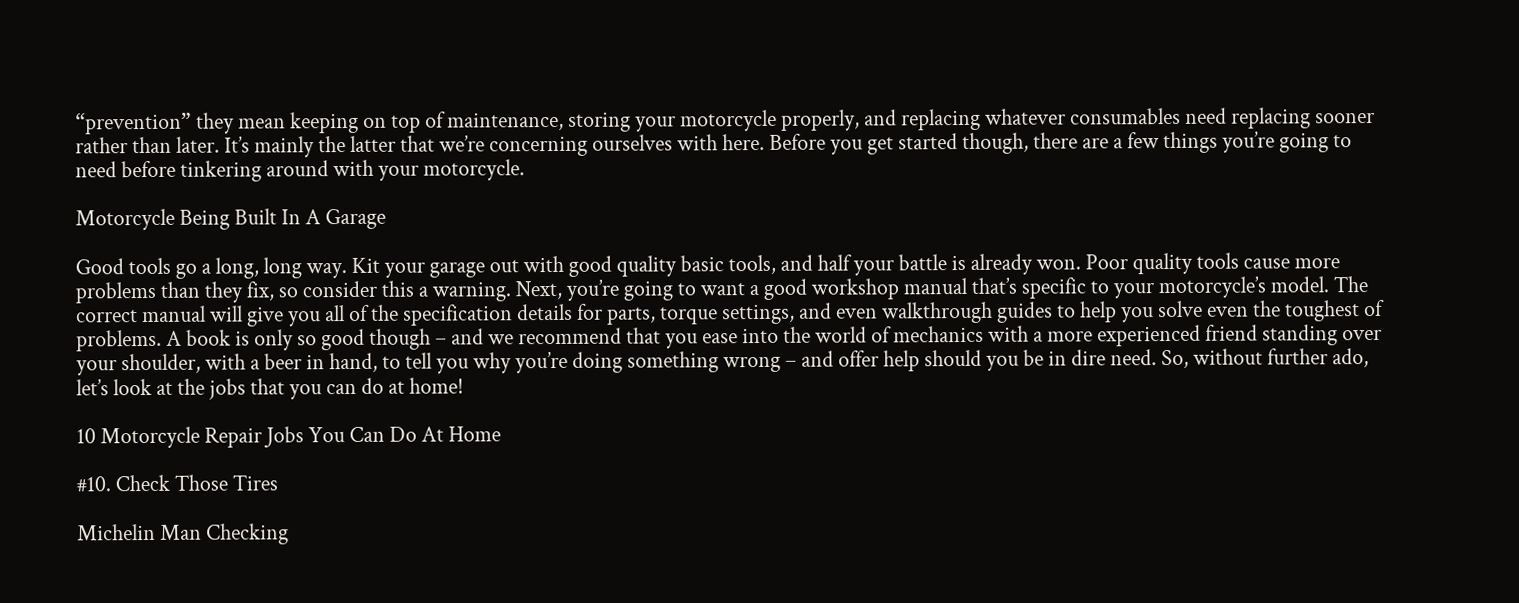“prevention” they mean keeping on top of maintenance, storing your motorcycle properly, and replacing whatever consumables need replacing sooner rather than later. It’s mainly the latter that we’re concerning ourselves with here. Before you get started though, there are a few things you’re going to need before tinkering around with your motorcycle.

Motorcycle Being Built In A Garage

Good tools go a long, long way. Kit your garage out with good quality basic tools, and half your battle is already won. Poor quality tools cause more problems than they fix, so consider this a warning. Next, you’re going to want a good workshop manual that’s specific to your motorcycle’s model. The correct manual will give you all of the specification details for parts, torque settings, and even walkthrough guides to help you solve even the toughest of problems. A book is only so good though – and we recommend that you ease into the world of mechanics with a more experienced friend standing over your shoulder, with a beer in hand, to tell you why you’re doing something wrong – and offer help should you be in dire need. So, without further ado, let’s look at the jobs that you can do at home!

10 Motorcycle Repair Jobs You Can Do At Home

#10. Check Those Tires

Michelin Man Checking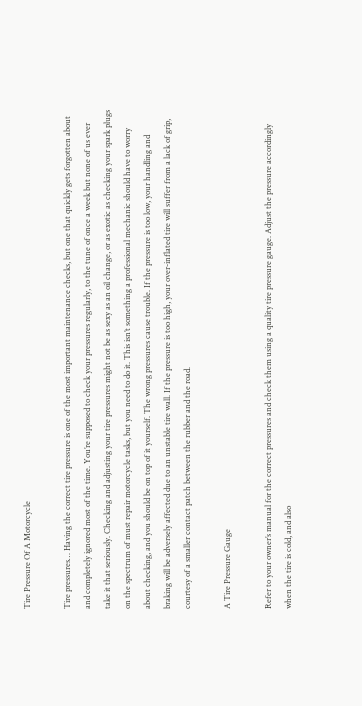Tire Pressure Of A Motorcycle

Tire pressures… Having the correct tire pressure is one of the most important maintenance checks, but one that quickly gets forgotten about and completely ignored most of the time. You’re supposed to check your pressures regularly, to the tune of once a week but none of us ever take it that seriously. Checking and adjusting your tire pressures might not be as sexy as an oil change, or as exotic as checking your spark plugs on the spectrum of must repair motorcycle tasks, but you need to do it. This isn’t something a professional mechanic should have to worry about checking, and you should be on top of it yourself. The wrong pressures cause trouble. If the pressure is too low, your handling and braking will be adversely affected due to an unstable tire wall. If the pressure is too high, your over-inflated tire will suffer from a lack of grip, courtesy of a smaller contact patch between the rubber and the road.

A Tire Pressure Gauge

Refer to your owner’s manual for the correct pressures and check them using a quality tire pressure gauge. Adjust the pressure accordingly when the tire is cold, and also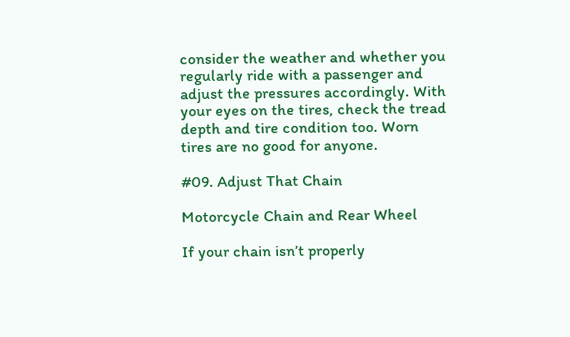consider the weather and whether you regularly ride with a passenger and adjust the pressures accordingly. With your eyes on the tires, check the tread depth and tire condition too. Worn tires are no good for anyone.

#09. Adjust That Chain

Motorcycle Chain and Rear Wheel

If your chain isn’t properly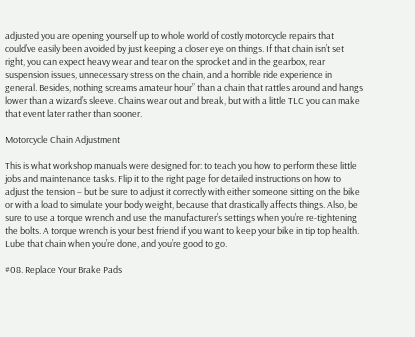adjusted you are opening yourself up to whole world of costly motorcycle repairs that could’ve easily been avoided by just keeping a closer eye on things. If that chain isn’t set right, you can expect heavy wear and tear on the sprocket and in the gearbox, rear suspension issues, unnecessary stress on the chain, and a horrible ride experience in general. Besides, nothing screams amateur hour” than a chain that rattles around and hangs lower than a wizard’s sleeve. Chains wear out and break, but with a little TLC you can make that event later rather than sooner.

Motorcycle Chain Adjustment

This is what workshop manuals were designed for: to teach you how to perform these little jobs and maintenance tasks. Flip it to the right page for detailed instructions on how to adjust the tension – but be sure to adjust it correctly with either someone sitting on the bike or with a load to simulate your body weight, because that drastically affects things. Also, be sure to use a torque wrench and use the manufacturer’s settings when you’re re-tightening the bolts. A torque wrench is your best friend if you want to keep your bike in tip top health. Lube that chain when you’re done, and you’re good to go.

#08. Replace Your Brake Pads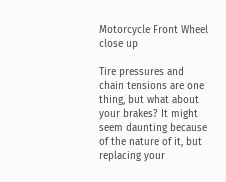Motorcycle Front Wheel close up

Tire pressures and chain tensions are one thing, but what about your brakes? It might seem daunting because of the nature of it, but replacing your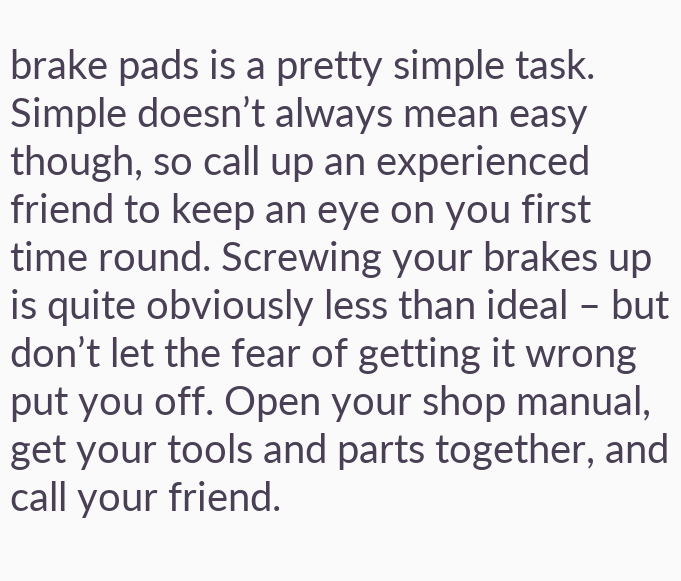brake pads is a pretty simple task. Simple doesn’t always mean easy though, so call up an experienced friend to keep an eye on you first time round. Screwing your brakes up is quite obviously less than ideal – but don’t let the fear of getting it wrong put you off. Open your shop manual, get your tools and parts together, and call your friend.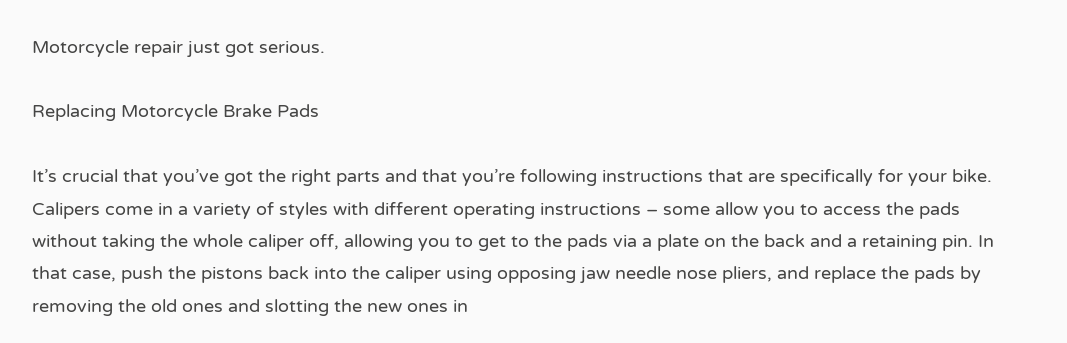Motorcycle repair just got serious.

Replacing Motorcycle Brake Pads

It’s crucial that you’ve got the right parts and that you’re following instructions that are specifically for your bike. Calipers come in a variety of styles with different operating instructions – some allow you to access the pads without taking the whole caliper off, allowing you to get to the pads via a plate on the back and a retaining pin. In that case, push the pistons back into the caliper using opposing jaw needle nose pliers, and replace the pads by removing the old ones and slotting the new ones in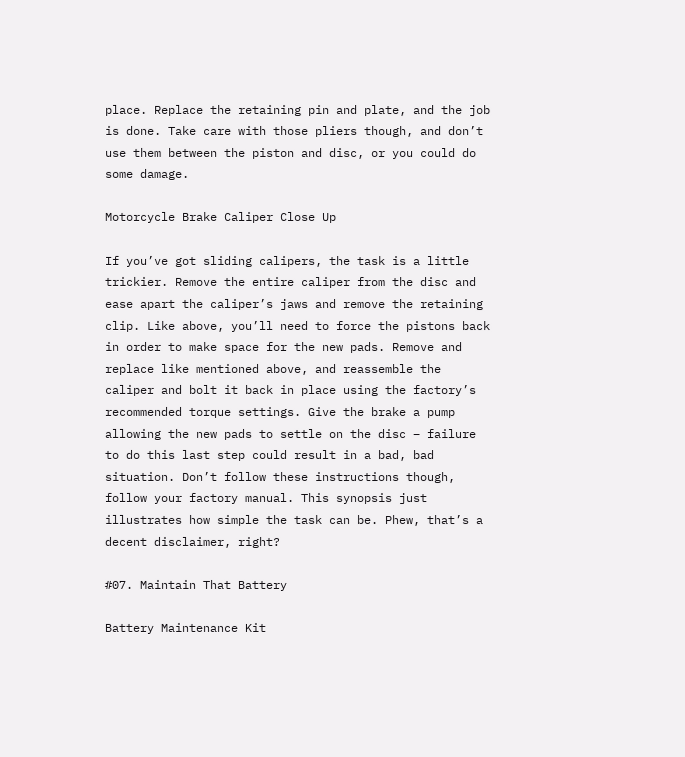place. Replace the retaining pin and plate, and the job is done. Take care with those pliers though, and don’t use them between the piston and disc, or you could do some damage.

Motorcycle Brake Caliper Close Up

If you’ve got sliding calipers, the task is a little trickier. Remove the entire caliper from the disc and ease apart the caliper’s jaws and remove the retaining clip. Like above, you’ll need to force the pistons back in order to make space for the new pads. Remove and replace like mentioned above, and reassemble the caliper and bolt it back in place using the factory’s recommended torque settings. Give the brake a pump allowing the new pads to settle on the disc – failure to do this last step could result in a bad, bad situation. Don’t follow these instructions though, follow your factory manual. This synopsis just illustrates how simple the task can be. Phew, that’s a decent disclaimer, right?

#07. Maintain That Battery

Battery Maintenance Kit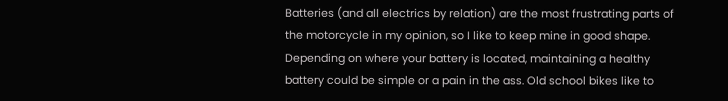Batteries (and all electrics by relation) are the most frustrating parts of the motorcycle in my opinion, so I like to keep mine in good shape. Depending on where your battery is located, maintaining a healthy battery could be simple or a pain in the ass. Old school bikes like to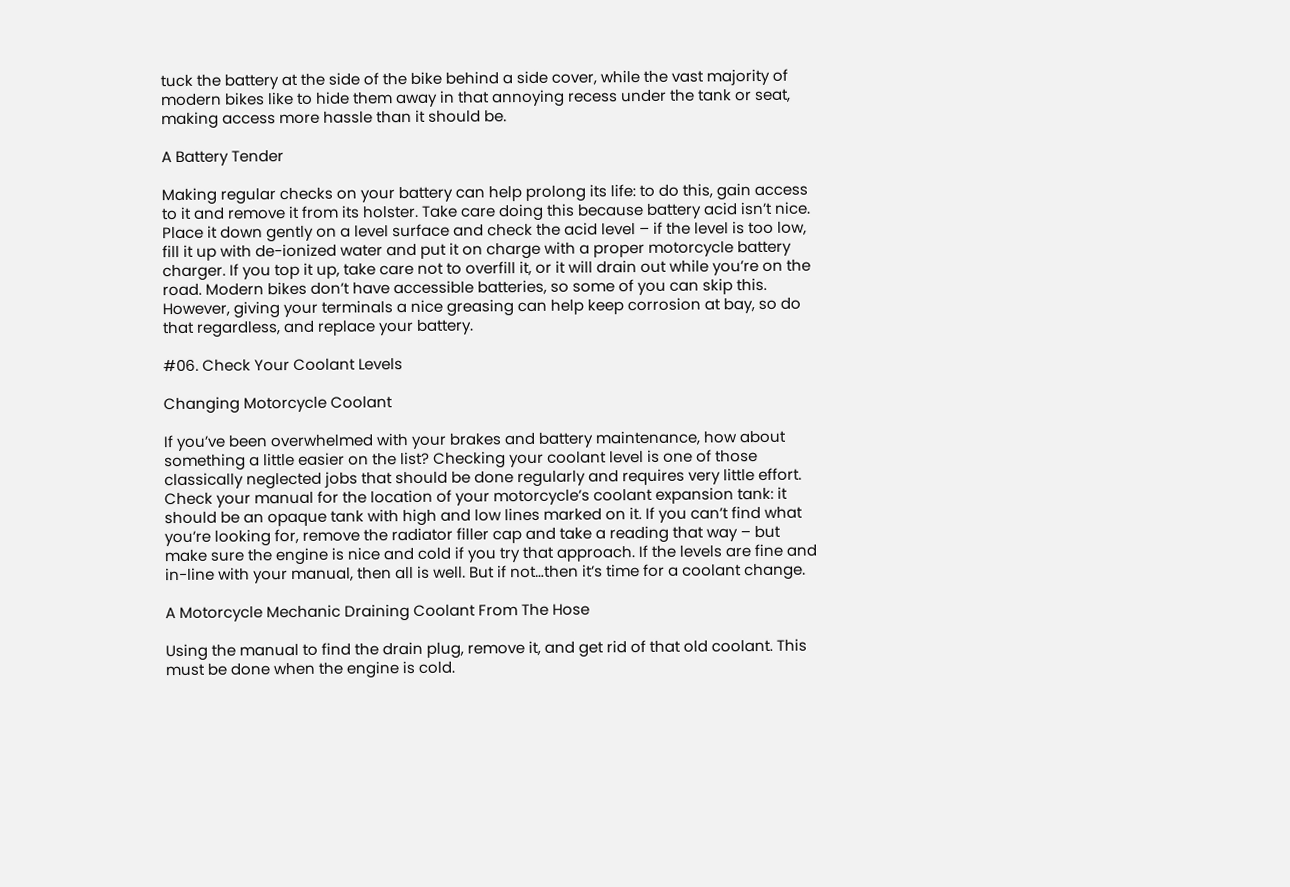tuck the battery at the side of the bike behind a side cover, while the vast majority of modern bikes like to hide them away in that annoying recess under the tank or seat, making access more hassle than it should be.

A Battery Tender

Making regular checks on your battery can help prolong its life: to do this, gain access to it and remove it from its holster. Take care doing this because battery acid isn’t nice. Place it down gently on a level surface and check the acid level – if the level is too low, fill it up with de-ionized water and put it on charge with a proper motorcycle battery charger. If you top it up, take care not to overfill it, or it will drain out while you’re on the road. Modern bikes don’t have accessible batteries, so some of you can skip this. However, giving your terminals a nice greasing can help keep corrosion at bay, so do that regardless, and replace your battery.

#06. Check Your Coolant Levels

Changing Motorcycle Coolant

If you’ve been overwhelmed with your brakes and battery maintenance, how about something a little easier on the list? Checking your coolant level is one of those classically neglected jobs that should be done regularly and requires very little effort. Check your manual for the location of your motorcycle’s coolant expansion tank: it should be an opaque tank with high and low lines marked on it. If you can’t find what you’re looking for, remove the radiator filler cap and take a reading that way – but make sure the engine is nice and cold if you try that approach. If the levels are fine and in-line with your manual, then all is well. But if not…then it’s time for a coolant change.

A Motorcycle Mechanic Draining Coolant From The Hose

Using the manual to find the drain plug, remove it, and get rid of that old coolant. This must be done when the engine is cold.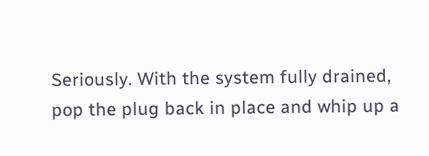Seriously. With the system fully drained, pop the plug back in place and whip up a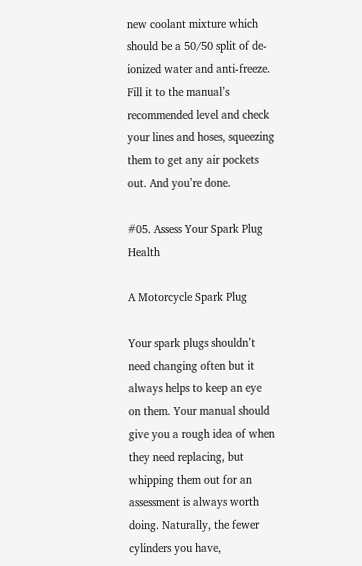new coolant mixture which should be a 50/50 split of de-ionized water and anti-freeze. Fill it to the manual’s recommended level and check your lines and hoses, squeezing them to get any air pockets out. And you’re done.

#05. Assess Your Spark Plug Health

A Motorcycle Spark Plug

Your spark plugs shouldn’t need changing often but it always helps to keep an eye on them. Your manual should give you a rough idea of when they need replacing, but whipping them out for an assessment is always worth doing. Naturally, the fewer cylinders you have,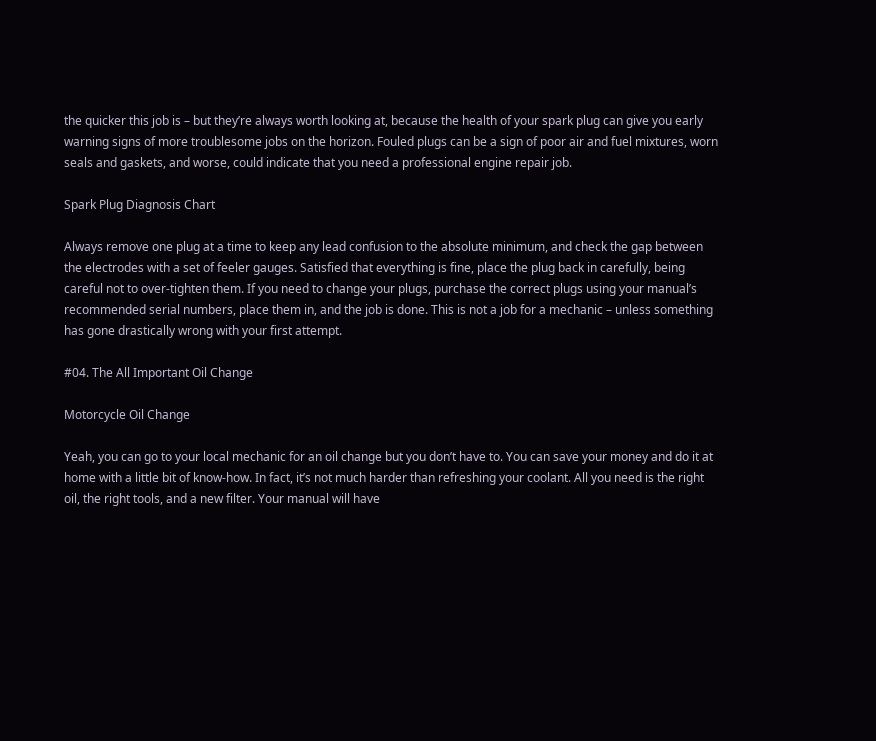the quicker this job is – but they’re always worth looking at, because the health of your spark plug can give you early warning signs of more troublesome jobs on the horizon. Fouled plugs can be a sign of poor air and fuel mixtures, worn seals and gaskets, and worse, could indicate that you need a professional engine repair job.

Spark Plug Diagnosis Chart

Always remove one plug at a time to keep any lead confusion to the absolute minimum, and check the gap between the electrodes with a set of feeler gauges. Satisfied that everything is fine, place the plug back in carefully, being careful not to over-tighten them. If you need to change your plugs, purchase the correct plugs using your manual’s recommended serial numbers, place them in, and the job is done. This is not a job for a mechanic – unless something has gone drastically wrong with your first attempt.

#04. The All Important Oil Change

Motorcycle Oil Change

Yeah, you can go to your local mechanic for an oil change but you don’t have to. You can save your money and do it at home with a little bit of know-how. In fact, it’s not much harder than refreshing your coolant. All you need is the right oil, the right tools, and a new filter. Your manual will have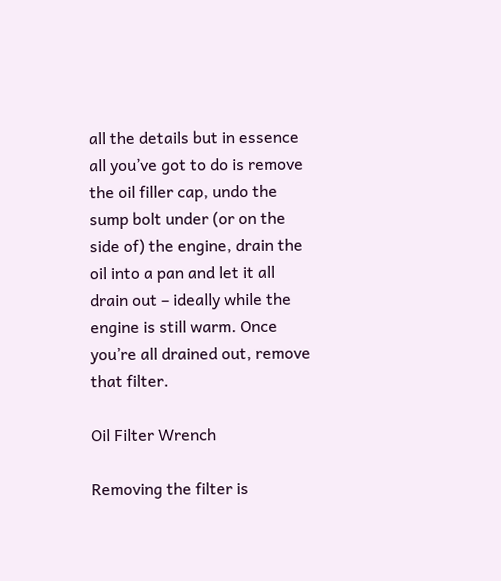all the details but in essence all you’ve got to do is remove the oil filler cap, undo the sump bolt under (or on the side of) the engine, drain the oil into a pan and let it all drain out – ideally while the engine is still warm. Once you’re all drained out, remove that filter.

Oil Filter Wrench

Removing the filter is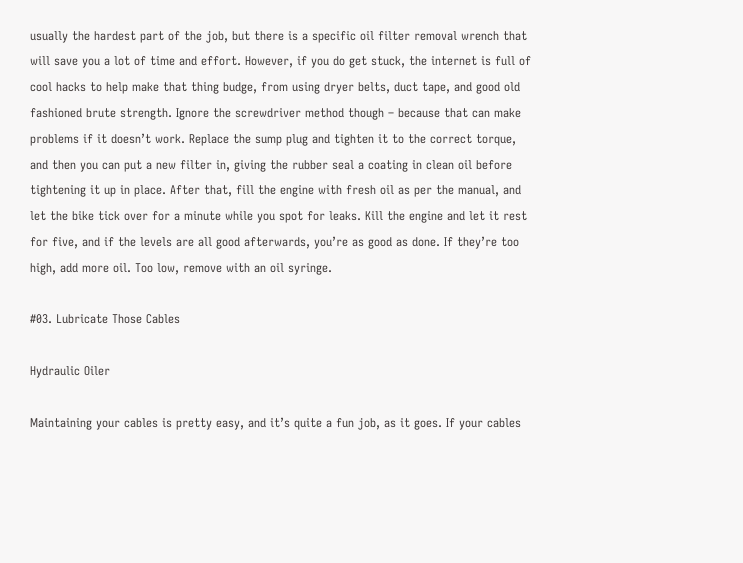usually the hardest part of the job, but there is a specific oil filter removal wrench that will save you a lot of time and effort. However, if you do get stuck, the internet is full of cool hacks to help make that thing budge, from using dryer belts, duct tape, and good old fashioned brute strength. Ignore the screwdriver method though – because that can make problems if it doesn’t work. Replace the sump plug and tighten it to the correct torque, and then you can put a new filter in, giving the rubber seal a coating in clean oil before tightening it up in place. After that, fill the engine with fresh oil as per the manual, and let the bike tick over for a minute while you spot for leaks. Kill the engine and let it rest for five, and if the levels are all good afterwards, you’re as good as done. If they’re too high, add more oil. Too low, remove with an oil syringe.

#03. Lubricate Those Cables

Hydraulic Oiler

Maintaining your cables is pretty easy, and it’s quite a fun job, as it goes. If your cables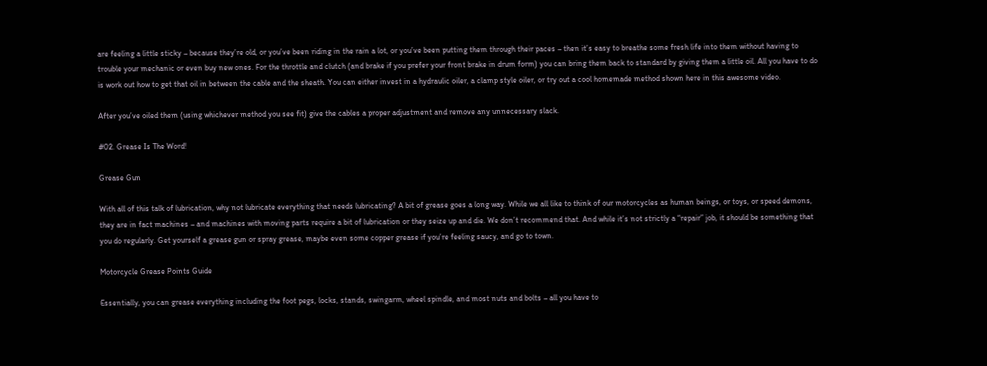are feeling a little sticky – because they’re old, or you’ve been riding in the rain a lot, or you’ve been putting them through their paces – then it’s easy to breathe some fresh life into them without having to trouble your mechanic or even buy new ones. For the throttle and clutch (and brake if you prefer your front brake in drum form) you can bring them back to standard by giving them a little oil. All you have to do is work out how to get that oil in between the cable and the sheath. You can either invest in a hydraulic oiler, a clamp style oiler, or try out a cool homemade method shown here in this awesome video.

After you’ve oiled them (using whichever method you see fit) give the cables a proper adjustment and remove any unnecessary slack.

#02. Grease Is The Word!

Grease Gun

With all of this talk of lubrication, why not lubricate everything that needs lubricating? A bit of grease goes a long way. While we all like to think of our motorcycles as human beings, or toys, or speed demons, they are in fact machines – and machines with moving parts require a bit of lubrication or they seize up and die. We don’t recommend that. And while it’s not strictly a “repair” job, it should be something that you do regularly. Get yourself a grease gun or spray grease, maybe even some copper grease if you’re feeling saucy, and go to town.

Motorcycle Grease Points Guide

Essentially, you can grease everything including the foot pegs, locks, stands, swingarm, wheel spindle, and most nuts and bolts – all you have to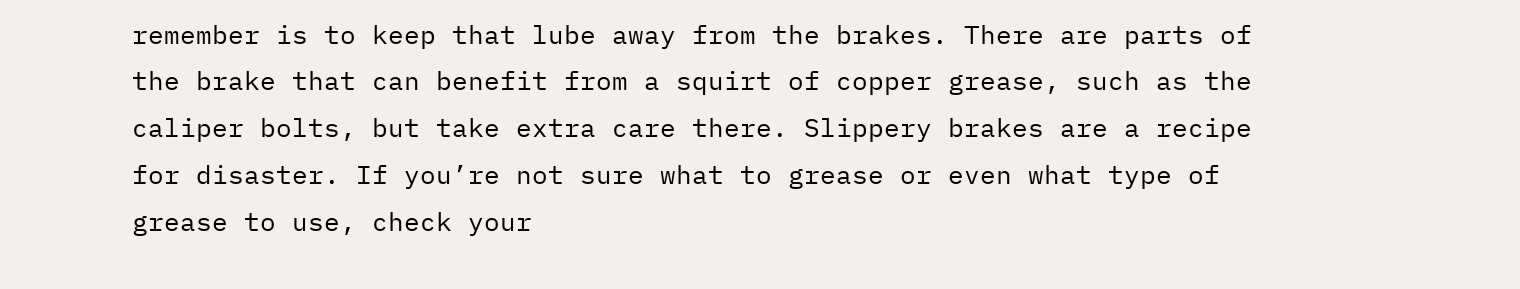remember is to keep that lube away from the brakes. There are parts of the brake that can benefit from a squirt of copper grease, such as the caliper bolts, but take extra care there. Slippery brakes are a recipe for disaster. If you’re not sure what to grease or even what type of grease to use, check your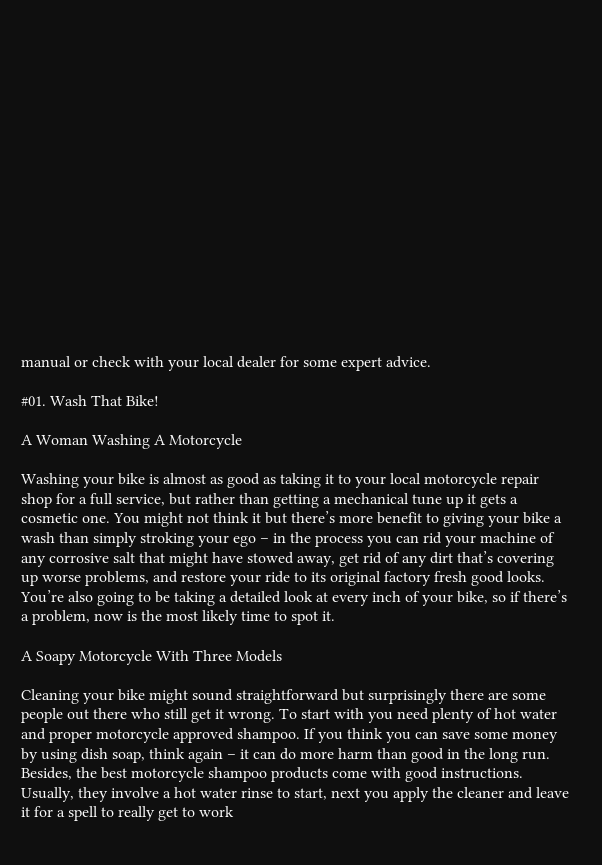manual or check with your local dealer for some expert advice.

#01. Wash That Bike!

A Woman Washing A Motorcycle

Washing your bike is almost as good as taking it to your local motorcycle repair shop for a full service, but rather than getting a mechanical tune up it gets a cosmetic one. You might not think it but there’s more benefit to giving your bike a wash than simply stroking your ego – in the process you can rid your machine of any corrosive salt that might have stowed away, get rid of any dirt that’s covering up worse problems, and restore your ride to its original factory fresh good looks. You’re also going to be taking a detailed look at every inch of your bike, so if there’s a problem, now is the most likely time to spot it.

A Soapy Motorcycle With Three Models

Cleaning your bike might sound straightforward but surprisingly there are some people out there who still get it wrong. To start with you need plenty of hot water and proper motorcycle approved shampoo. If you think you can save some money by using dish soap, think again – it can do more harm than good in the long run. Besides, the best motorcycle shampoo products come with good instructions. Usually, they involve a hot water rinse to start, next you apply the cleaner and leave it for a spell to really get to work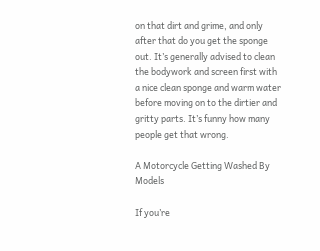on that dirt and grime, and only after that do you get the sponge out. It’s generally advised to clean the bodywork and screen first with a nice clean sponge and warm water before moving on to the dirtier and gritty parts. It’s funny how many people get that wrong.

A Motorcycle Getting Washed By Models

If you’re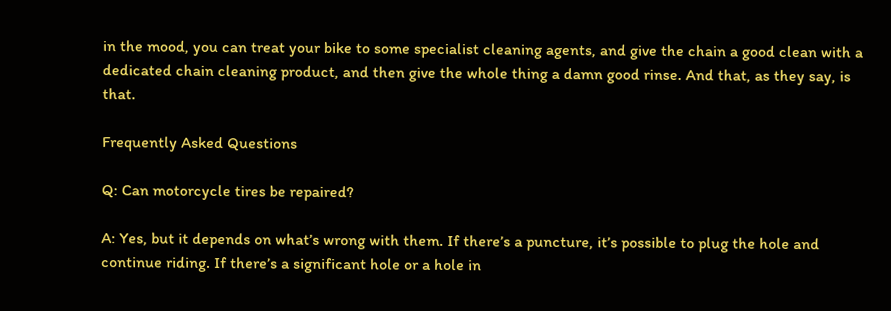in the mood, you can treat your bike to some specialist cleaning agents, and give the chain a good clean with a dedicated chain cleaning product, and then give the whole thing a damn good rinse. And that, as they say, is that.

Frequently Asked Questions

Q: Can motorcycle tires be repaired?

A: Yes, but it depends on what’s wrong with them. If there’s a puncture, it’s possible to plug the hole and continue riding. If there’s a significant hole or a hole in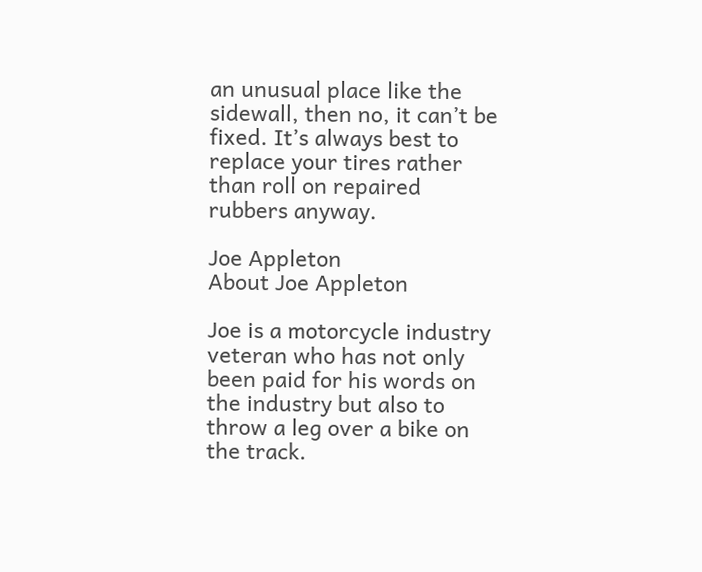an unusual place like the sidewall, then no, it can’t be fixed. It’s always best to replace your tires rather than roll on repaired rubbers anyway.

Joe Appleton
About Joe Appleton

Joe is a motorcycle industry veteran who has not only been paid for his words on the industry but also to throw a leg over a bike on the track.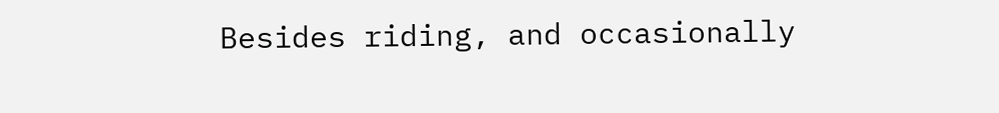Besides riding, and occasionally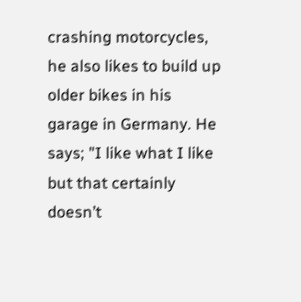crashing motorcycles, he also likes to build up older bikes in his garage in Germany. He says; "I like what I like but that certainly doesn’t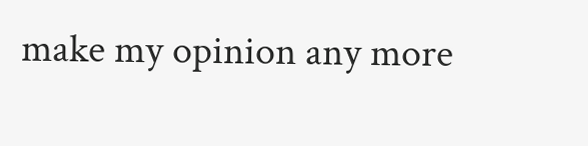make my opinion any more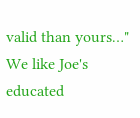valid than yours…" We like Joe's educated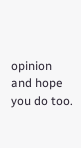opinion and hope you do too.